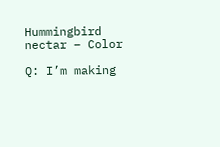Hummingbird nectar – Color

Q: I’m making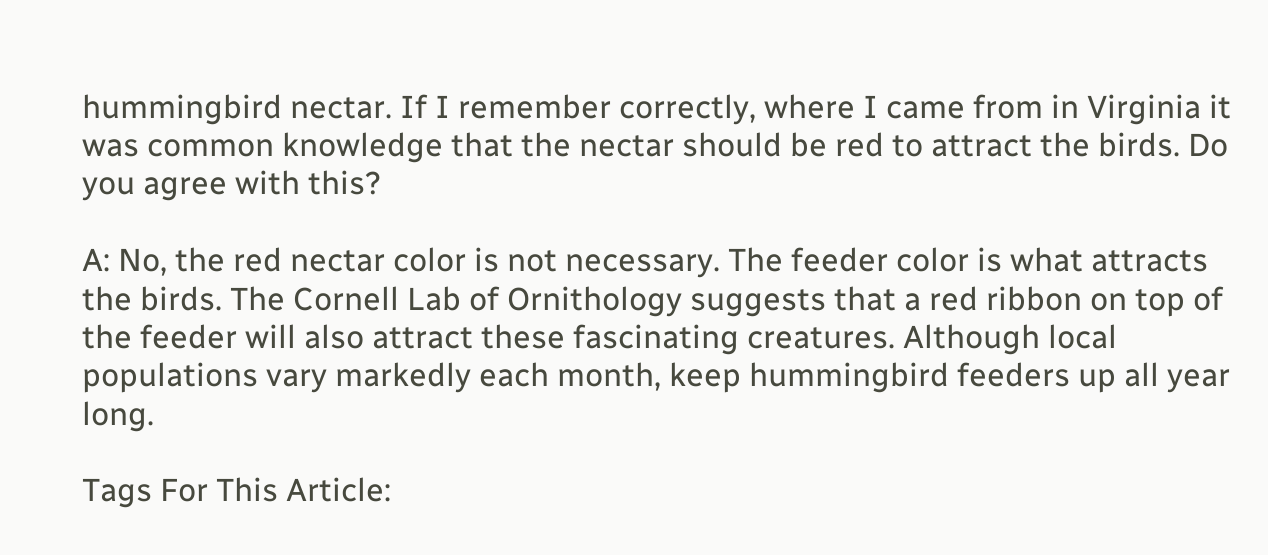hummingbird nectar. If I remember correctly, where I came from in Virginia it was common knowledge that the nectar should be red to attract the birds. Do you agree with this?

A: No, the red nectar color is not necessary. The feeder color is what attracts the birds. The Cornell Lab of Ornithology suggests that a red ribbon on top of the feeder will also attract these fascinating creatures. Although local populations vary markedly each month, keep hummingbird feeders up all year long.

Tags For This Article: